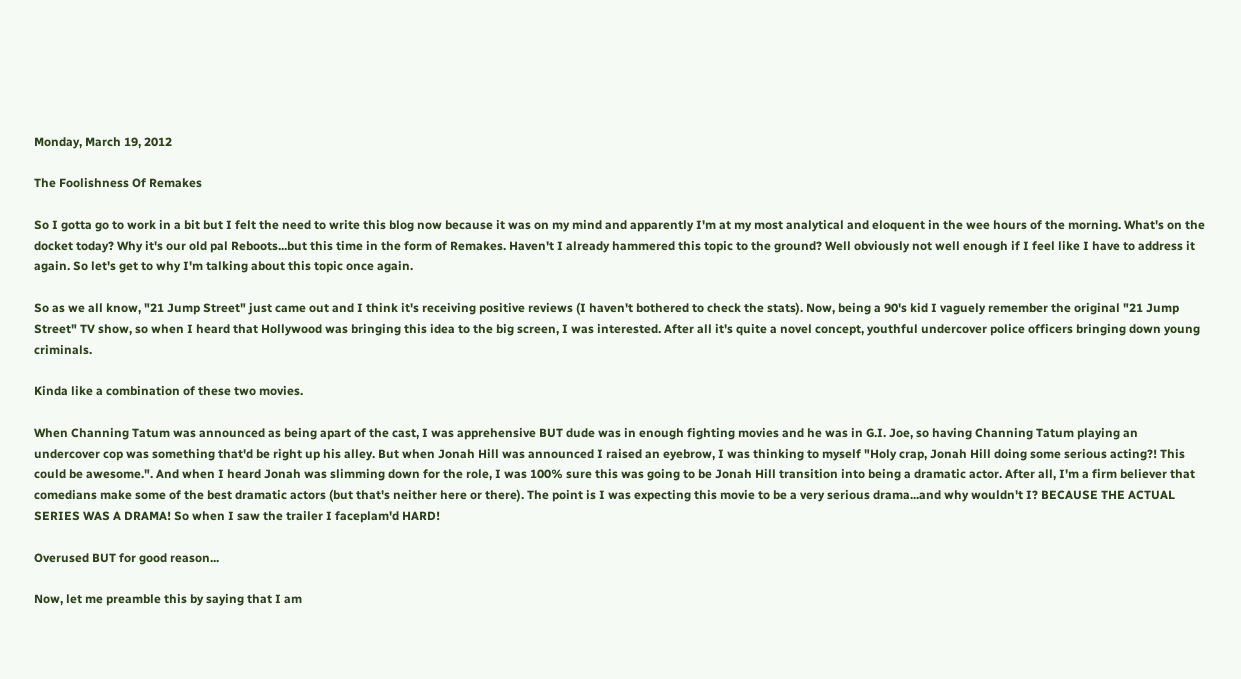Monday, March 19, 2012

The Foolishness Of Remakes

So I gotta go to work in a bit but I felt the need to write this blog now because it was on my mind and apparently I'm at my most analytical and eloquent in the wee hours of the morning. What's on the docket today? Why it's our old pal Reboots...but this time in the form of Remakes. Haven't I already hammered this topic to the ground? Well obviously not well enough if I feel like I have to address it again. So let's get to why I'm talking about this topic once again.

So as we all know, "21 Jump Street" just came out and I think it's receiving positive reviews (I haven't bothered to check the stats). Now, being a 90's kid I vaguely remember the original "21 Jump Street" TV show, so when I heard that Hollywood was bringing this idea to the big screen, I was interested. After all it's quite a novel concept, youthful undercover police officers bringing down young criminals.

Kinda like a combination of these two movies.

When Channing Tatum was announced as being apart of the cast, I was apprehensive BUT dude was in enough fighting movies and he was in G.I. Joe, so having Channing Tatum playing an undercover cop was something that'd be right up his alley. But when Jonah Hill was announced I raised an eyebrow, I was thinking to myself "Holy crap, Jonah Hill doing some serious acting?! This could be awesome.". And when I heard Jonah was slimming down for the role, I was 100% sure this was going to be Jonah Hill transition into being a dramatic actor. After all, I'm a firm believer that comedians make some of the best dramatic actors (but that's neither here or there). The point is I was expecting this movie to be a very serious drama...and why wouldn't I? BECAUSE THE ACTUAL SERIES WAS A DRAMA! So when I saw the trailer I faceplam'd HARD!

Overused BUT for good reason...

Now, let me preamble this by saying that I am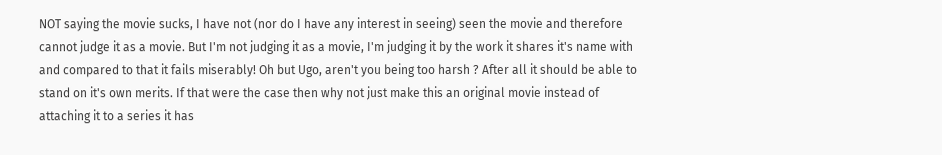NOT saying the movie sucks, I have not (nor do I have any interest in seeing) seen the movie and therefore cannot judge it as a movie. But I'm not judging it as a movie, I'm judging it by the work it shares it's name with and compared to that it fails miserably! Oh but Ugo, aren't you being too harsh ? After all it should be able to stand on it's own merits. If that were the case then why not just make this an original movie instead of attaching it to a series it has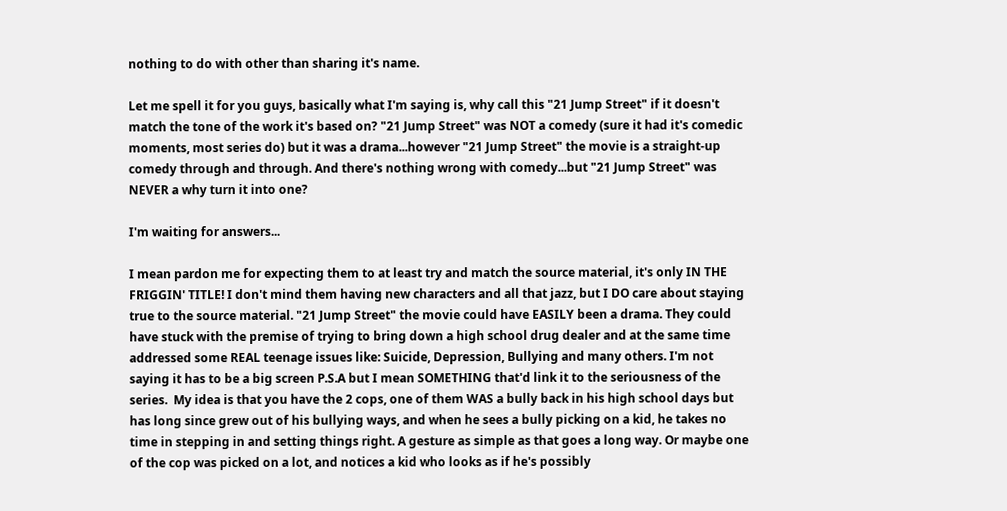nothing to do with other than sharing it's name.

Let me spell it for you guys, basically what I'm saying is, why call this "21 Jump Street" if it doesn't match the tone of the work it's based on? "21 Jump Street" was NOT a comedy (sure it had it's comedic moments, most series do) but it was a drama...however "21 Jump Street" the movie is a straight-up comedy through and through. And there's nothing wrong with comedy...but "21 Jump Street" was NEVER a why turn it into one?

I'm waiting for answers...

I mean pardon me for expecting them to at least try and match the source material, it's only IN THE FRIGGIN' TITLE! I don't mind them having new characters and all that jazz, but I DO care about staying true to the source material. "21 Jump Street" the movie could have EASILY been a drama. They could have stuck with the premise of trying to bring down a high school drug dealer and at the same time addressed some REAL teenage issues like: Suicide, Depression, Bullying and many others. I'm not saying it has to be a big screen P.S.A but I mean SOMETHING that'd link it to the seriousness of the series.  My idea is that you have the 2 cops, one of them WAS a bully back in his high school days but has long since grew out of his bullying ways, and when he sees a bully picking on a kid, he takes no time in stepping in and setting things right. A gesture as simple as that goes a long way. Or maybe one of the cop was picked on a lot, and notices a kid who looks as if he's possibly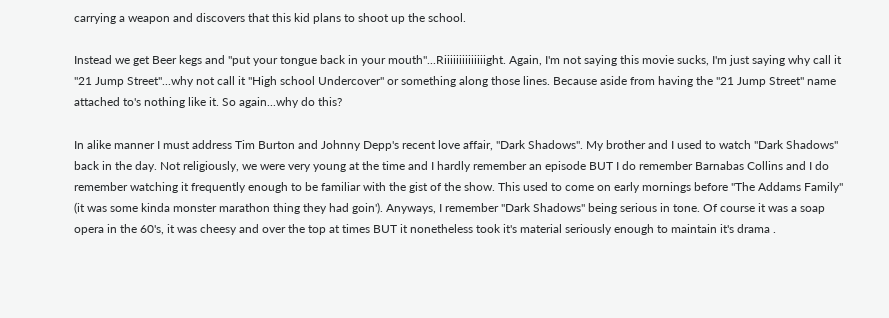carrying a weapon and discovers that this kid plans to shoot up the school.

Instead we get Beer kegs and "put your tongue back in your mouth"...Riiiiiiiiiiiiiight. Again, I'm not saying this movie sucks, I'm just saying why call it "21 Jump Street"...why not call it "High school Undercover" or something along those lines. Because aside from having the "21 Jump Street" name attached to's nothing like it. So again...why do this?

In alike manner I must address Tim Burton and Johnny Depp's recent love affair, "Dark Shadows". My brother and I used to watch "Dark Shadows" back in the day. Not religiously, we were very young at the time and I hardly remember an episode BUT I do remember Barnabas Collins and I do remember watching it frequently enough to be familiar with the gist of the show. This used to come on early mornings before "The Addams Family" (it was some kinda monster marathon thing they had goin'). Anyways, I remember "Dark Shadows" being serious in tone. Of course it was a soap opera in the 60's, it was cheesy and over the top at times BUT it nonetheless took it's material seriously enough to maintain it's drama .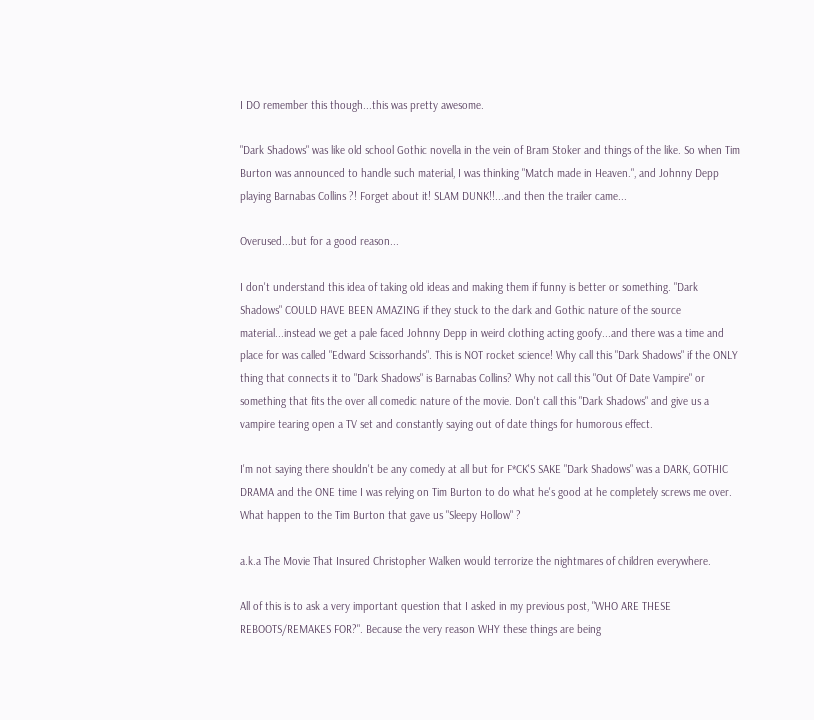I DO remember this though...this was pretty awesome.

"Dark Shadows" was like old school Gothic novella in the vein of Bram Stoker and things of the like. So when Tim Burton was announced to handle such material, I was thinking "Match made in Heaven.", and Johnny Depp playing Barnabas Collins ?! Forget about it! SLAM DUNK!!...and then the trailer came...

Overused...but for a good reason...

I don't understand this idea of taking old ideas and making them if funny is better or something. "Dark Shadows" COULD HAVE BEEN AMAZING if they stuck to the dark and Gothic nature of the source material...instead we get a pale faced Johnny Depp in weird clothing acting goofy...and there was a time and place for was called "Edward Scissorhands". This is NOT rocket science! Why call this "Dark Shadows" if the ONLY thing that connects it to "Dark Shadows" is Barnabas Collins? Why not call this "Out Of Date Vampire" or something that fits the over all comedic nature of the movie. Don't call this "Dark Shadows" and give us a vampire tearing open a TV set and constantly saying out of date things for humorous effect.

I'm not saying there shouldn't be any comedy at all but for F*CK'S SAKE "Dark Shadows" was a DARK, GOTHIC DRAMA and the ONE time I was relying on Tim Burton to do what he's good at he completely screws me over. What happen to the Tim Burton that gave us "Sleepy Hollow" ?

a.k.a The Movie That Insured Christopher Walken would terrorize the nightmares of children everywhere.

All of this is to ask a very important question that I asked in my previous post, "WHO ARE THESE REBOOTS/REMAKES FOR?". Because the very reason WHY these things are being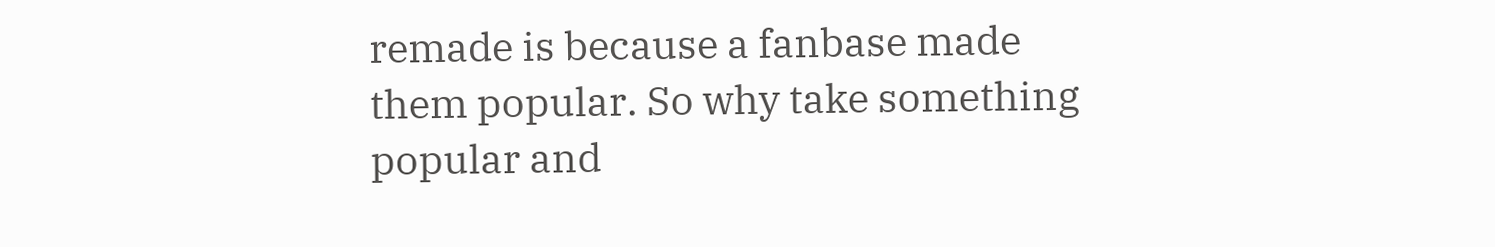remade is because a fanbase made them popular. So why take something popular and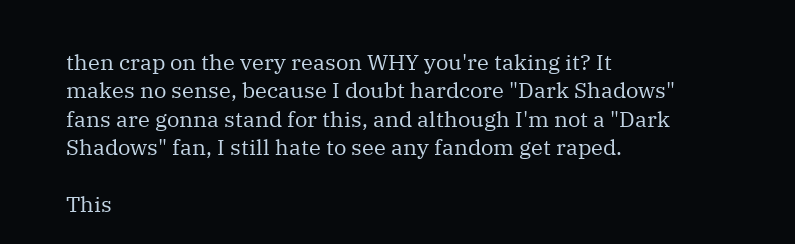then crap on the very reason WHY you're taking it? It makes no sense, because I doubt hardcore "Dark Shadows" fans are gonna stand for this, and although I'm not a "Dark Shadows" fan, I still hate to see any fandom get raped.

This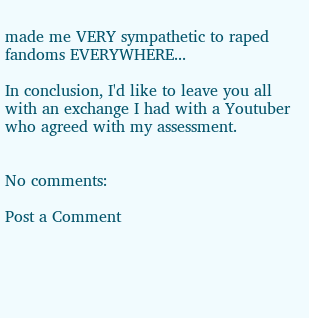made me VERY sympathetic to raped fandoms EVERYWHERE...

In conclusion, I'd like to leave you all with an exchange I had with a Youtuber who agreed with my assessment.


No comments:

Post a Comment